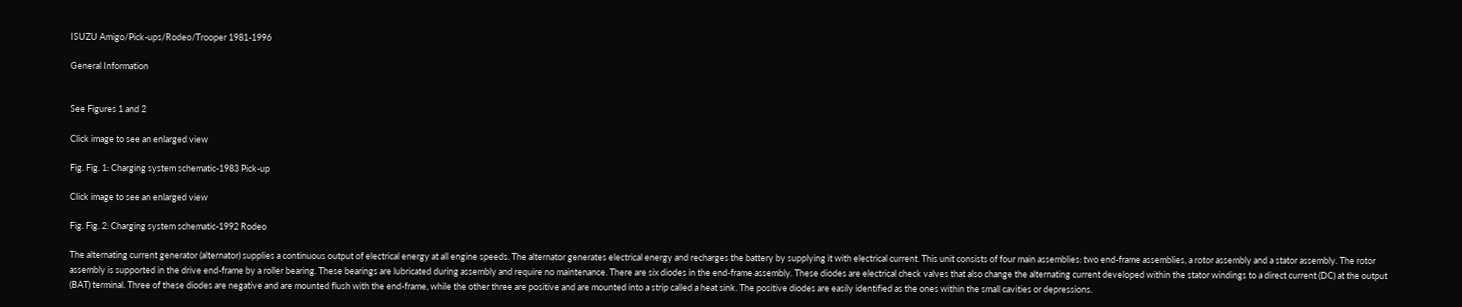ISUZU Amigo/Pick-ups/Rodeo/Trooper 1981-1996

General Information


See Figures 1 and 2

Click image to see an enlarged view

Fig. Fig. 1: Charging system schematic-1983 Pick-up

Click image to see an enlarged view

Fig. Fig. 2: Charging system schematic-1992 Rodeo

The alternating current generator (alternator) supplies a continuous output of electrical energy at all engine speeds. The alternator generates electrical energy and recharges the battery by supplying it with electrical current. This unit consists of four main assemblies: two end-frame assemblies, a rotor assembly and a stator assembly. The rotor assembly is supported in the drive end-frame by a roller bearing. These bearings are lubricated during assembly and require no maintenance. There are six diodes in the end-frame assembly. These diodes are electrical check valves that also change the alternating current developed within the stator windings to a direct current (DC) at the output (BAT) terminal. Three of these diodes are negative and are mounted flush with the end-frame, while the other three are positive and are mounted into a strip called a heat sink. The positive diodes are easily identified as the ones within the small cavities or depressions.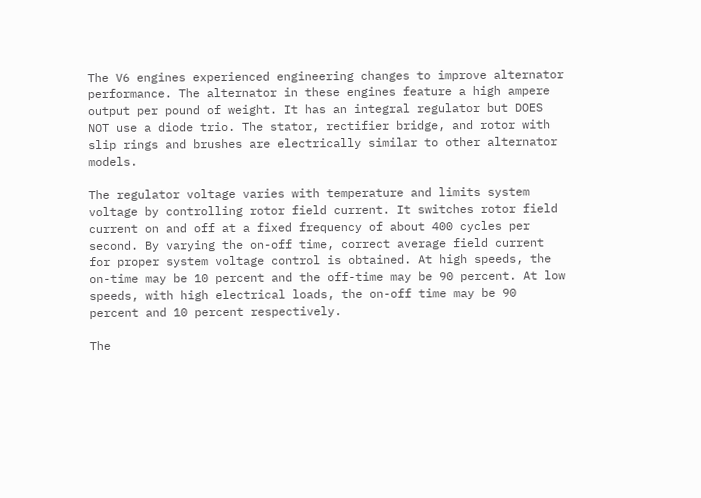The V6 engines experienced engineering changes to improve alternator performance. The alternator in these engines feature a high ampere output per pound of weight. It has an integral regulator but DOES NOT use a diode trio. The stator, rectifier bridge, and rotor with slip rings and brushes are electrically similar to other alternator models.

The regulator voltage varies with temperature and limits system voltage by controlling rotor field current. It switches rotor field current on and off at a fixed frequency of about 400 cycles per second. By varying the on-off time, correct average field current for proper system voltage control is obtained. At high speeds, the on-time may be 10 percent and the off-time may be 90 percent. At low speeds, with high electrical loads, the on-off time may be 90 percent and 10 percent respectively.

The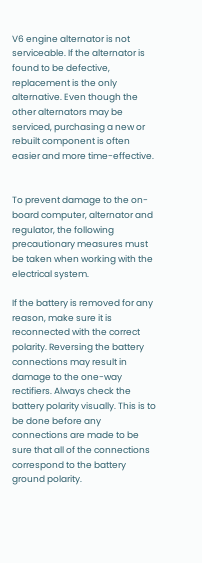V6 engine alternator is not serviceable. If the alternator is found to be defective, replacement is the only alternative. Even though the other alternators may be serviced, purchasing a new or rebuilt component is often easier and more time-effective.


To prevent damage to the on-board computer, alternator and regulator, the following precautionary measures must be taken when working with the electrical system.

If the battery is removed for any reason, make sure it is reconnected with the correct polarity. Reversing the battery connections may result in damage to the one-way rectifiers. Always check the battery polarity visually. This is to be done before any connections are made to be sure that all of the connections correspond to the battery ground polarity.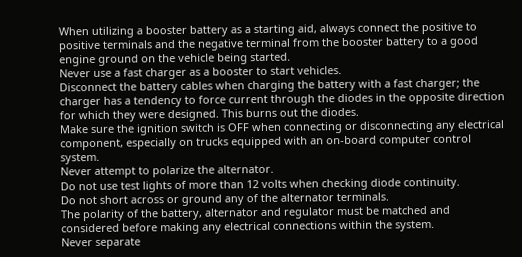When utilizing a booster battery as a starting aid, always connect the positive to positive terminals and the negative terminal from the booster battery to a good engine ground on the vehicle being started.
Never use a fast charger as a booster to start vehicles.
Disconnect the battery cables when charging the battery with a fast charger; the charger has a tendency to force current through the diodes in the opposite direction for which they were designed. This burns out the diodes.
Make sure the ignition switch is OFF when connecting or disconnecting any electrical component, especially on trucks equipped with an on-board computer control system.
Never attempt to polarize the alternator.
Do not use test lights of more than 12 volts when checking diode continuity.
Do not short across or ground any of the alternator terminals.
The polarity of the battery, alternator and regulator must be matched and considered before making any electrical connections within the system.
Never separate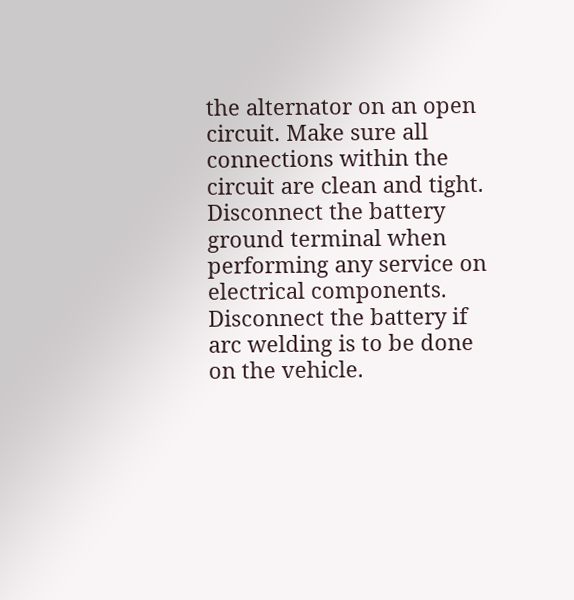the alternator on an open circuit. Make sure all connections within the circuit are clean and tight.
Disconnect the battery ground terminal when performing any service on electrical components.
Disconnect the battery if arc welding is to be done on the vehicle.